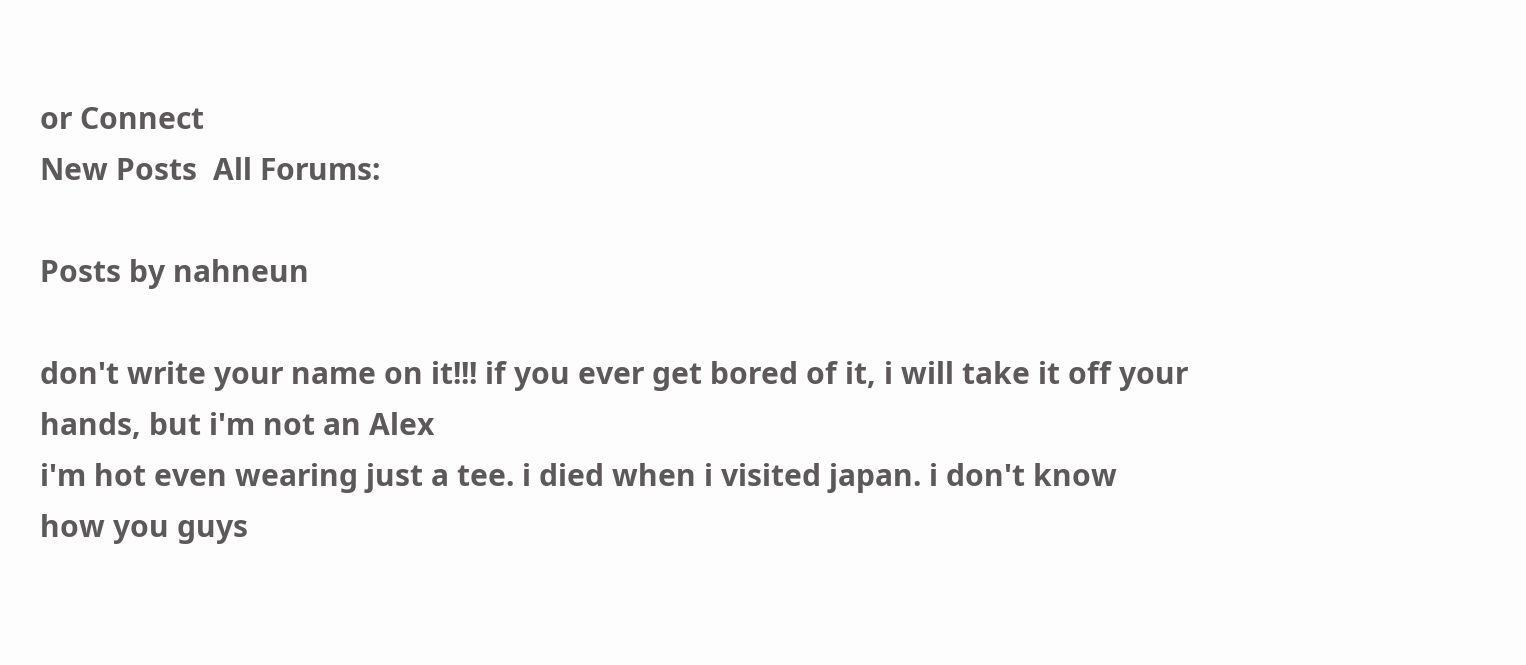or Connect
New Posts  All Forums:

Posts by nahneun

don't write your name on it!!! if you ever get bored of it, i will take it off your hands, but i'm not an Alex
i'm hot even wearing just a tee. i died when i visited japan. i don't know how you guys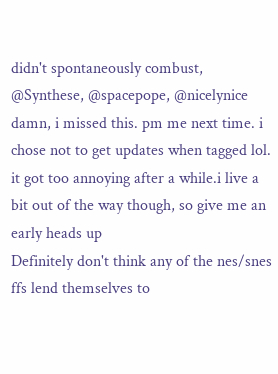didn't spontaneously combust, @Synthese, @spacepope, @nicelynice
damn, i missed this. pm me next time. i chose not to get updates when tagged lol. it got too annoying after a while.i live a bit out of the way though, so give me an early heads up
Definitely don't think any of the nes/snes ffs lend themselves to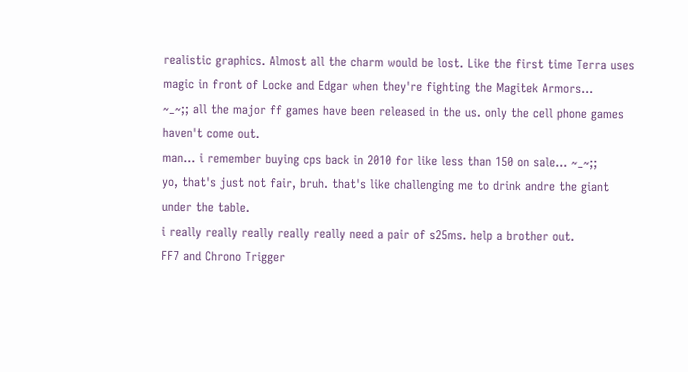realistic graphics. Almost all the charm would be lost. Like the first time Terra uses magic in front of Locke and Edgar when they're fighting the Magitek Armors...
~_~;; all the major ff games have been released in the us. only the cell phone games haven't come out.
man... i remember buying cps back in 2010 for like less than 150 on sale... ~_~;;
yo, that's just not fair, bruh. that's like challenging me to drink andre the giant under the table.
i really really really really really need a pair of s25ms. help a brother out.
FF7 and Chrono Trigger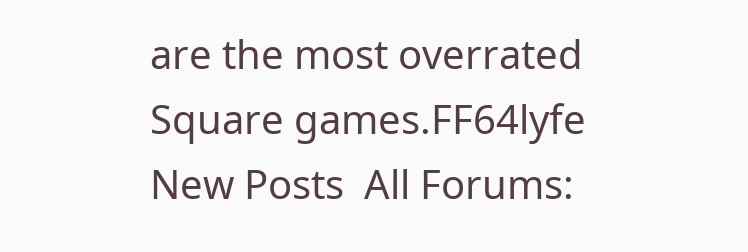are the most overrated Square games.FF64lyfe
New Posts  All Forums: